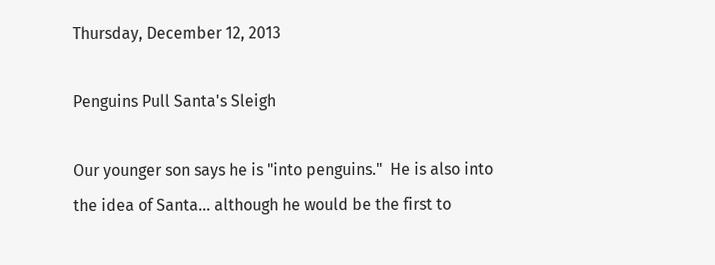Thursday, December 12, 2013

Penguins Pull Santa's Sleigh

Our younger son says he is "into penguins."  He is also into the idea of Santa... although he would be the first to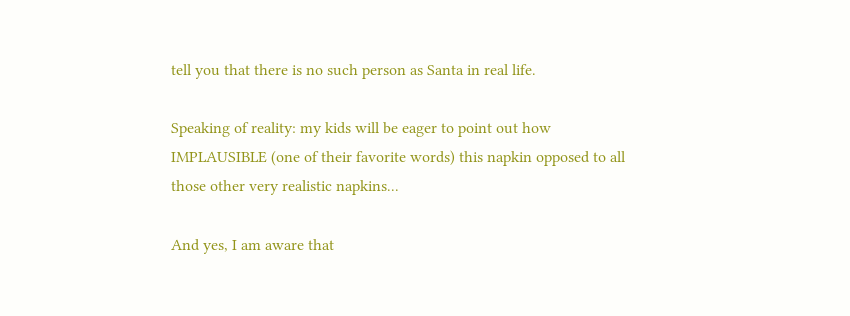tell you that there is no such person as Santa in real life.

Speaking of reality: my kids will be eager to point out how IMPLAUSIBLE (one of their favorite words) this napkin opposed to all those other very realistic napkins...

And yes, I am aware that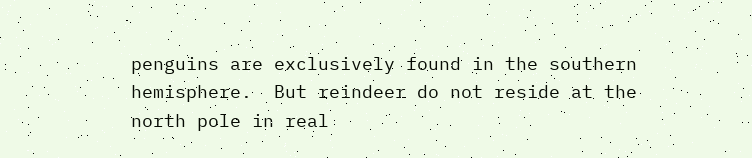penguins are exclusively found in the southern hemisphere.  But reindeer do not reside at the north pole in real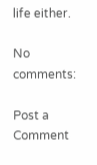life either.

No comments:

Post a Comment